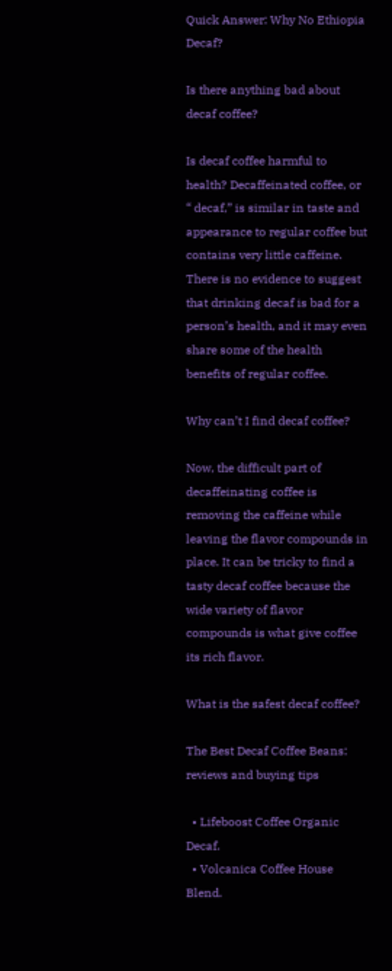Quick Answer: Why No Ethiopia Decaf?

Is there anything bad about decaf coffee?

Is decaf coffee harmful to health? Decaffeinated coffee, or “ decaf,” is similar in taste and appearance to regular coffee but contains very little caffeine. There is no evidence to suggest that drinking decaf is bad for a person’s health, and it may even share some of the health benefits of regular coffee.

Why can’t I find decaf coffee?

Now, the difficult part of decaffeinating coffee is removing the caffeine while leaving the flavor compounds in place. It can be tricky to find a tasty decaf coffee because the wide variety of flavor compounds is what give coffee its rich flavor.

What is the safest decaf coffee?

The Best Decaf Coffee Beans: reviews and buying tips

  • Lifeboost Coffee Organic Decaf.
  • Volcanica Coffee House Blend.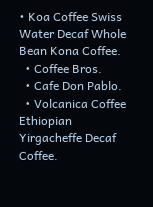• Koa Coffee Swiss Water Decaf Whole Bean Kona Coffee.
  • Coffee Bros.
  • Cafe Don Pablo.
  • Volcanica Coffee Ethiopian Yirgacheffe Decaf Coffee.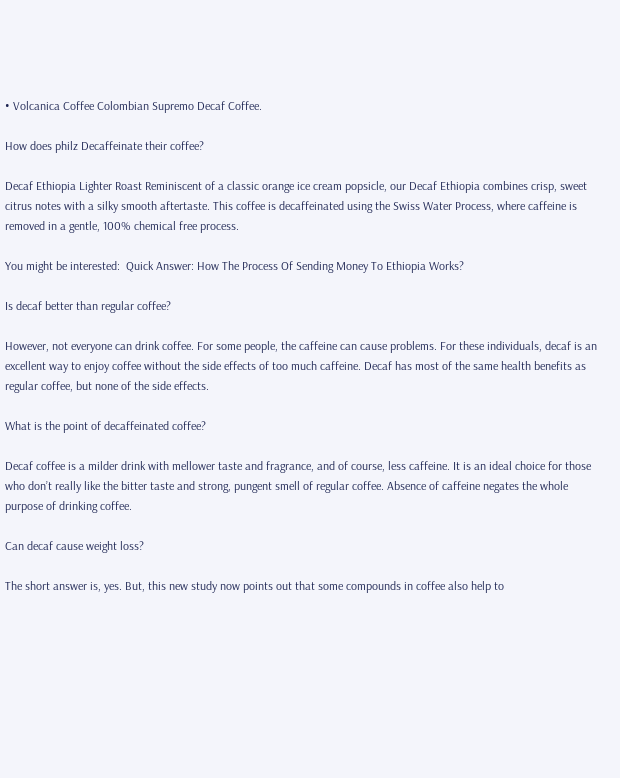• Volcanica Coffee Colombian Supremo Decaf Coffee.

How does philz Decaffeinate their coffee?

Decaf Ethiopia Lighter Roast Reminiscent of a classic orange ice cream popsicle, our Decaf Ethiopia combines crisp, sweet citrus notes with a silky smooth aftertaste. This coffee is decaffeinated using the Swiss Water Process, where caffeine is removed in a gentle, 100% chemical free process.

You might be interested:  Quick Answer: How The Process Of Sending Money To Ethiopia Works?

Is decaf better than regular coffee?

However, not everyone can drink coffee. For some people, the caffeine can cause problems. For these individuals, decaf is an excellent way to enjoy coffee without the side effects of too much caffeine. Decaf has most of the same health benefits as regular coffee, but none of the side effects.

What is the point of decaffeinated coffee?

Decaf coffee is a milder drink with mellower taste and fragrance, and of course, less caffeine. It is an ideal choice for those who don’t really like the bitter taste and strong, pungent smell of regular coffee. Absence of caffeine negates the whole purpose of drinking coffee.

Can decaf cause weight loss?

The short answer is, yes. But, this new study now points out that some compounds in coffee also help to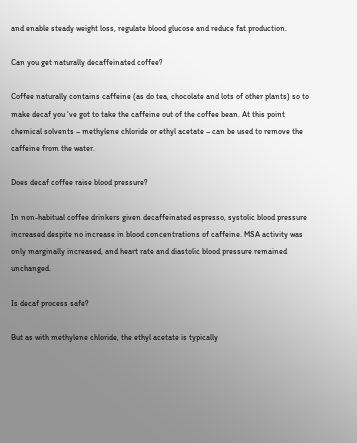and enable steady weight loss, regulate blood glucose and reduce fat production.

Can you get naturally decaffeinated coffee?

Coffee naturally contains caffeine (as do tea, chocolate and lots of other plants) so to make decaf you ‘ve got to take the caffeine out of the coffee bean. At this point chemical solvents – methylene chloride or ethyl acetate – can be used to remove the caffeine from the water.

Does decaf coffee raise blood pressure?

In non-habitual coffee drinkers given decaffeinated espresso, systolic blood pressure increased despite no increase in blood concentrations of caffeine. MSA activity was only marginally increased, and heart rate and diastolic blood pressure remained unchanged.

Is decaf process safe?

But as with methylene chloride, the ethyl acetate is typically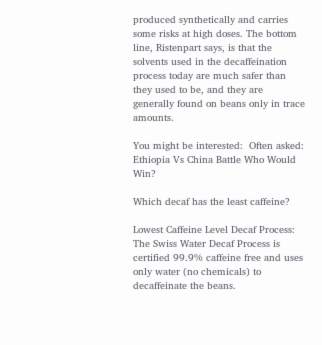produced synthetically and carries some risks at high doses. The bottom line, Ristenpart says, is that the solvents used in the decaffeination process today are much safer than they used to be, and they are generally found on beans only in trace amounts.

You might be interested:  Often asked: Ethiopia Vs China Battle Who Would Win?

Which decaf has the least caffeine?

Lowest Caffeine Level Decaf Process: The Swiss Water Decaf Process is certified 99.9% caffeine free and uses only water (no chemicals) to decaffeinate the beans.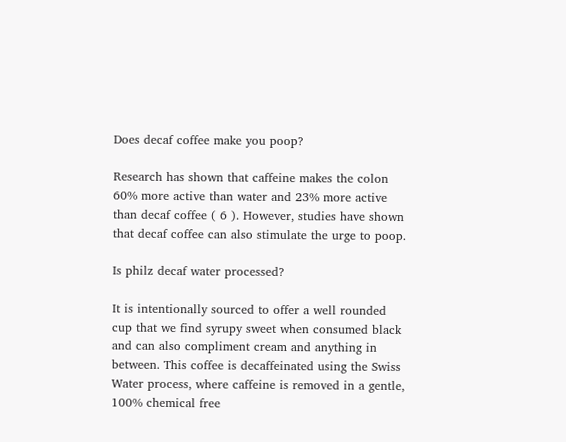Does decaf coffee make you poop?

Research has shown that caffeine makes the colon 60% more active than water and 23% more active than decaf coffee ( 6 ). However, studies have shown that decaf coffee can also stimulate the urge to poop.

Is philz decaf water processed?

It is intentionally sourced to offer a well rounded cup that we find syrupy sweet when consumed black and can also compliment cream and anything in between. This coffee is decaffeinated using the Swiss Water process, where caffeine is removed in a gentle, 100% chemical free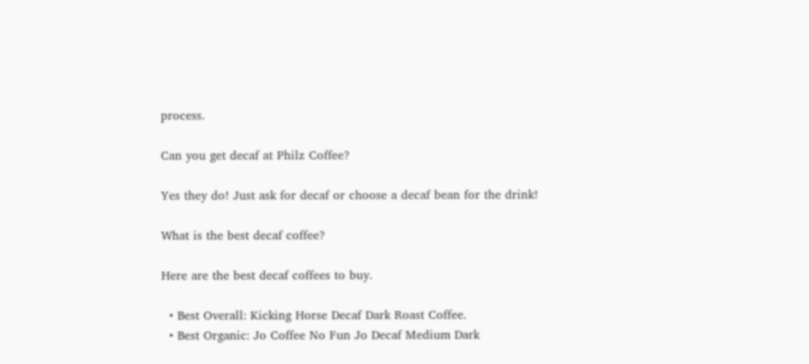process.

Can you get decaf at Philz Coffee?

Yes they do! Just ask for decaf or choose a decaf bean for the drink!

What is the best decaf coffee?

Here are the best decaf coffees to buy.

  • Best Overall: Kicking Horse Decaf Dark Roast Coffee.
  • Best Organic: Jo Coffee No Fun Jo Decaf Medium Dark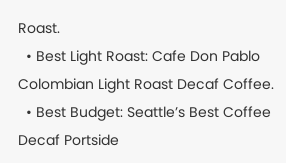Roast.
  • Best Light Roast: Cafe Don Pablo Colombian Light Roast Decaf Coffee.
  • Best Budget: Seattle’s Best Coffee Decaf Portside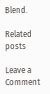Blend.

Related posts

Leave a Comment